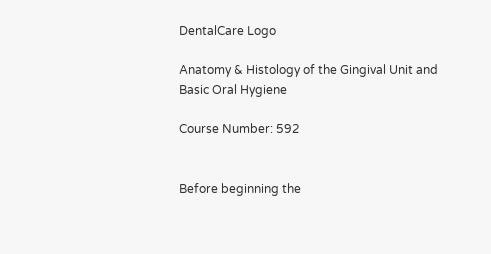DentalCare Logo

Anatomy & Histology of the Gingival Unit and Basic Oral Hygiene

Course Number: 592


Before beginning the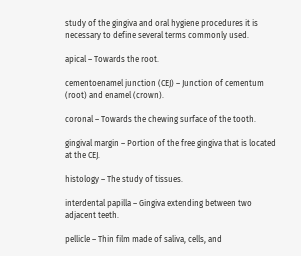study of the gingiva and oral hygiene procedures it is necessary to define several terms commonly used.

apical – Towards the root.

cementoenamel junction (CEJ) – Junction of cementum (root) and enamel (crown).

coronal – Towards the chewing surface of the tooth.

gingival margin – Portion of the free gingiva that is located at the CEJ.

histology – The study of tissues.

interdental papilla – Gingiva extending between two adjacent teeth.

pellicle – Thin film made of saliva, cells, and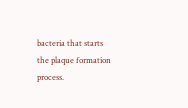bacteria that starts the plaque formation process.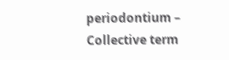periodontium – Collective term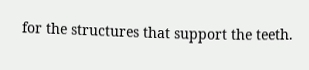for the structures that support the teeth.